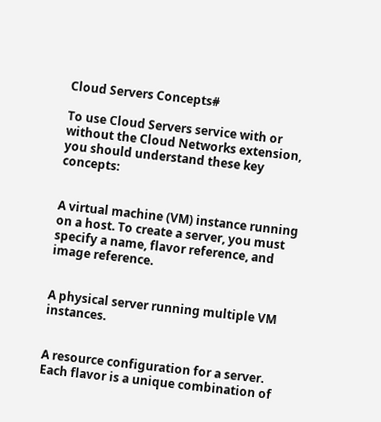Cloud Servers Concepts#

To use Cloud Servers service with or without the Cloud Networks extension, you should understand these key concepts:


A virtual machine (VM) instance running on a host. To create a server, you must specify a name, flavor reference, and image reference.


A physical server running multiple VM instances.


A resource configuration for a server. Each flavor is a unique combination of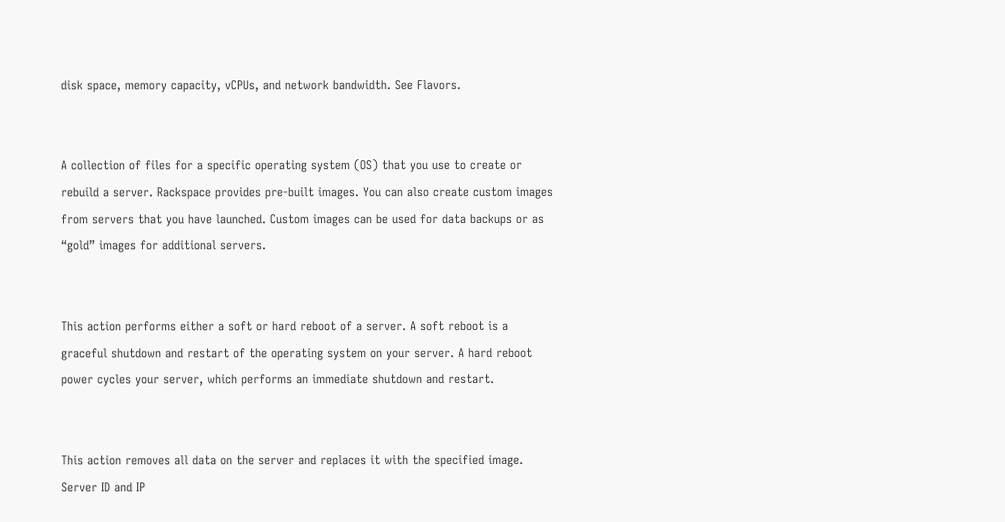disk space, memory capacity, vCPUs, and network bandwidth. See Flavors.


A collection of files for a specific operating system (OS) that you use to create or rebuild a server. Rackspace provides pre-built images. You can also create custom images from servers that you have launched. Custom images can be used for data backups or as “gold” images for additional servers.


This action performs either a soft or hard reboot of a server. A soft reboot is a graceful shutdown and restart of the operating system on your server. A hard reboot power cycles your server, which performs an immediate shutdown and restart.


This action removes all data on the server and replaces it with the specified image. Server ID and IP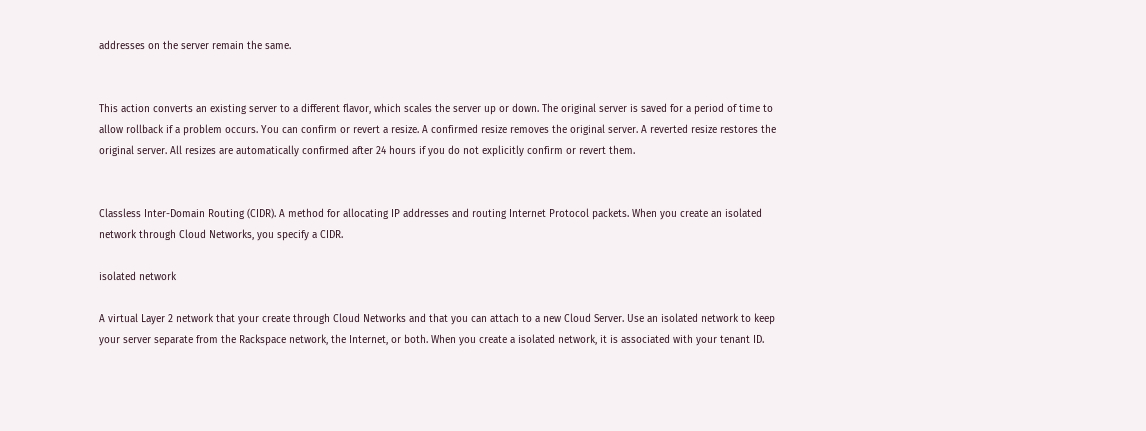addresses on the server remain the same.


This action converts an existing server to a different flavor, which scales the server up or down. The original server is saved for a period of time to allow rollback if a problem occurs. You can confirm or revert a resize. A confirmed resize removes the original server. A reverted resize restores the original server. All resizes are automatically confirmed after 24 hours if you do not explicitly confirm or revert them.


Classless Inter-Domain Routing (CIDR). A method for allocating IP addresses and routing Internet Protocol packets. When you create an isolated network through Cloud Networks, you specify a CIDR.

isolated network

A virtual Layer 2 network that your create through Cloud Networks and that you can attach to a new Cloud Server. Use an isolated network to keep your server separate from the Rackspace network, the Internet, or both. When you create a isolated network, it is associated with your tenant ID.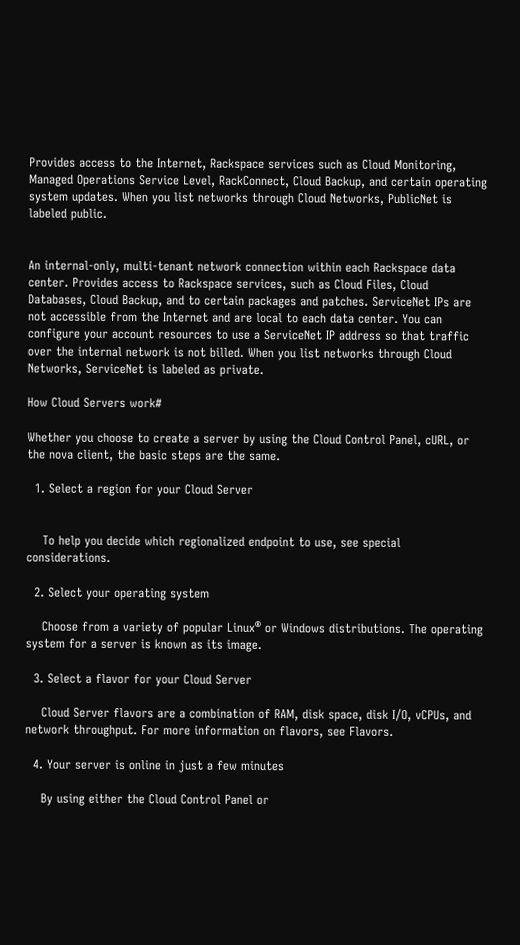Provides access to the Internet, Rackspace services such as Cloud Monitoring, Managed Operations Service Level, RackConnect, Cloud Backup, and certain operating system updates. When you list networks through Cloud Networks, PublicNet is labeled public.


An internal-only, multi-tenant network connection within each Rackspace data center. Provides access to Rackspace services, such as Cloud Files, Cloud Databases, Cloud Backup, and to certain packages and patches. ServiceNet IPs are not accessible from the Internet and are local to each data center. You can configure your account resources to use a ServiceNet IP address so that traffic over the internal network is not billed. When you list networks through Cloud Networks, ServiceNet is labeled as private.

How Cloud Servers work#

Whether you choose to create a server by using the Cloud Control Panel, cURL, or the nova client, the basic steps are the same.

  1. Select a region for your Cloud Server


    To help you decide which regionalized endpoint to use, see special considerations.

  2. Select your operating system

    Choose from a variety of popular Linux® or Windows distributions. The operating system for a server is known as its image.

  3. Select a flavor for your Cloud Server

    Cloud Server flavors are a combination of RAM, disk space, disk I/O, vCPUs, and network throughput. For more information on flavors, see Flavors.

  4. Your server is online in just a few minutes

    By using either the Cloud Control Panel or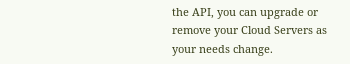the API, you can upgrade or remove your Cloud Servers as your needs change.